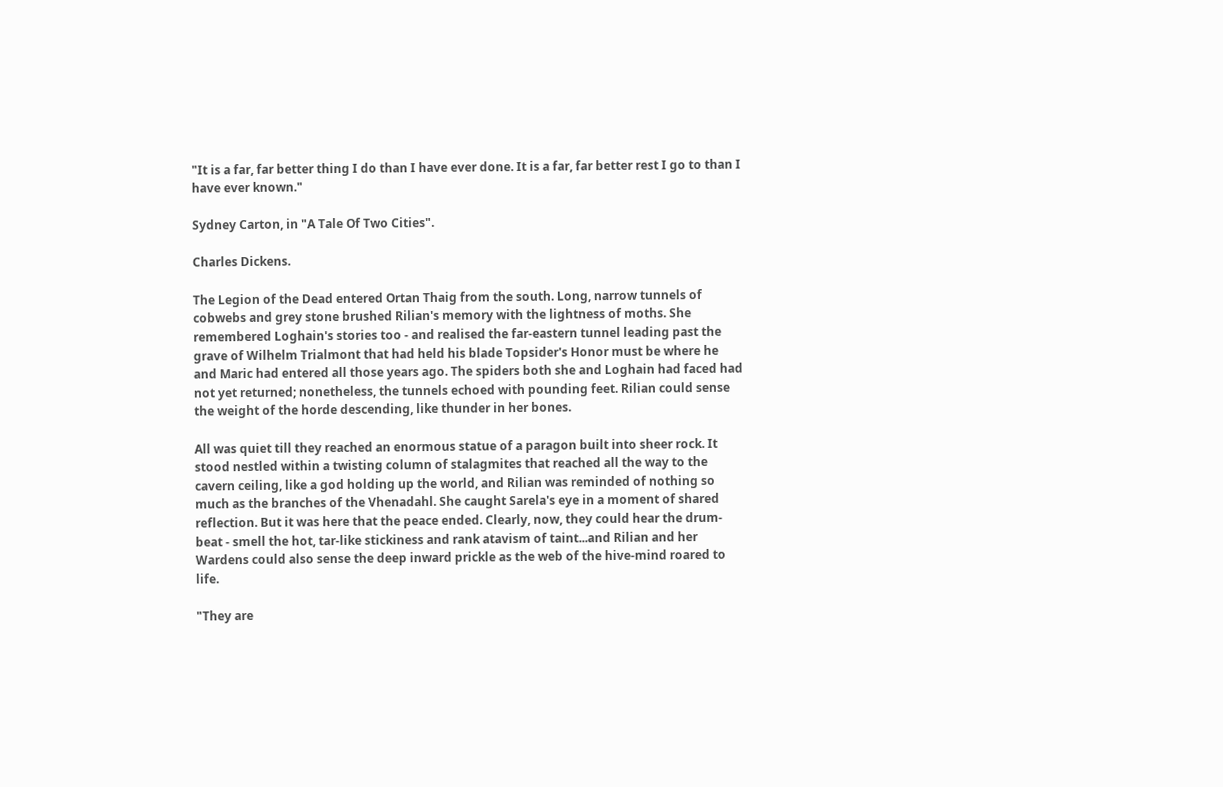"It is a far, far better thing I do than I have ever done. It is a far, far better rest I go to than I have ever known."

Sydney Carton, in "A Tale Of Two Cities".

Charles Dickens.

The Legion of the Dead entered Ortan Thaig from the south. Long, narrow tunnels of cobwebs and grey stone brushed Rilian's memory with the lightness of moths. She remembered Loghain's stories too - and realised the far-eastern tunnel leading past the grave of Wilhelm Trialmont that had held his blade Topsider's Honor must be where he and Maric had entered all those years ago. The spiders both she and Loghain had faced had not yet returned; nonetheless, the tunnels echoed with pounding feet. Rilian could sense the weight of the horde descending, like thunder in her bones.

All was quiet till they reached an enormous statue of a paragon built into sheer rock. It stood nestled within a twisting column of stalagmites that reached all the way to the cavern ceiling, like a god holding up the world, and Rilian was reminded of nothing so much as the branches of the Vhenadahl. She caught Sarela's eye in a moment of shared reflection. But it was here that the peace ended. Clearly, now, they could hear the drum-beat - smell the hot, tar-like stickiness and rank atavism of taint...and Rilian and her Wardens could also sense the deep inward prickle as the web of the hive-mind roared to life.

"They are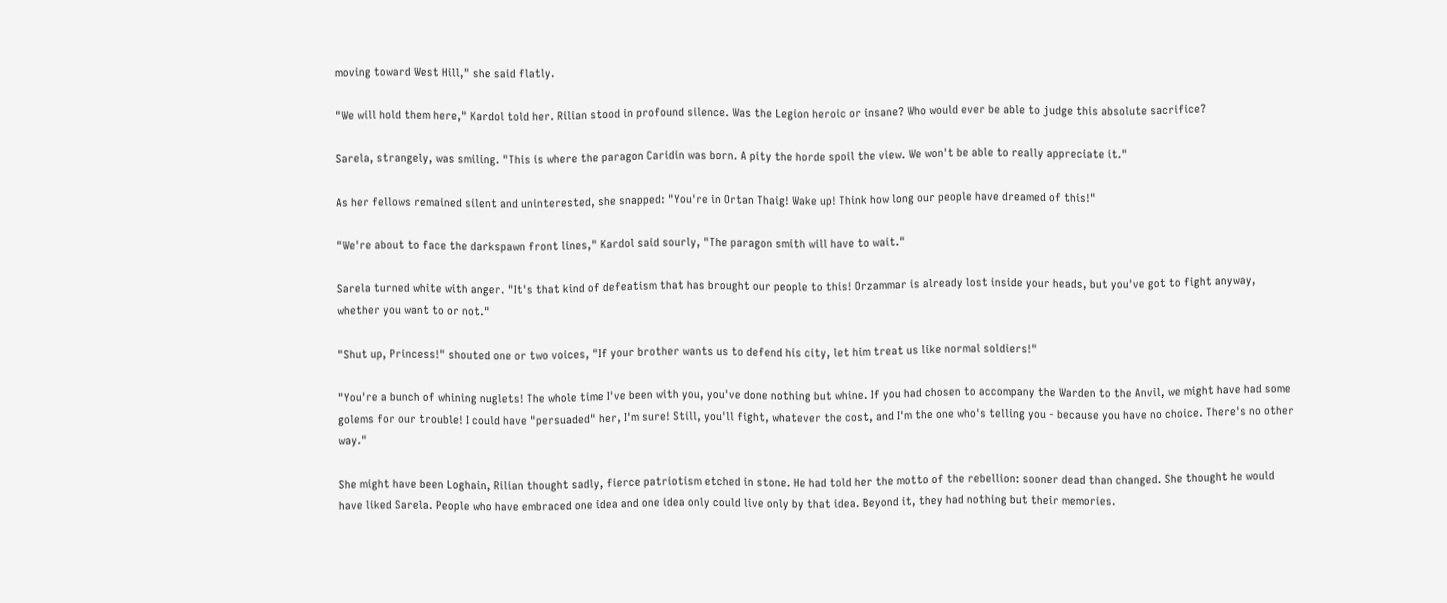moving toward West Hill," she said flatly.

"We will hold them here," Kardol told her. Rilian stood in profound silence. Was the Legion heroic or insane? Who would ever be able to judge this absolute sacrifice?

Sarela, strangely, was smiling. "This is where the paragon Caridin was born. A pity the horde spoil the view. We won't be able to really appreciate it."

As her fellows remained silent and uninterested, she snapped: "You're in Ortan Thaig! Wake up! Think how long our people have dreamed of this!"

"We're about to face the darkspawn front lines," Kardol said sourly, "The paragon smith will have to wait."

Sarela turned white with anger. "It's that kind of defeatism that has brought our people to this! Orzammar is already lost inside your heads, but you've got to fight anyway, whether you want to or not."

"Shut up, Princess!" shouted one or two voices, "If your brother wants us to defend his city, let him treat us like normal soldiers!"

"You're a bunch of whining nuglets! The whole time I've been with you, you've done nothing but whine. If you had chosen to accompany the Warden to the Anvil, we might have had some golems for our trouble! I could have "persuaded" her, I'm sure! Still, you'll fight, whatever the cost, and I'm the one who's telling you - because you have no choice. There's no other way."

She might have been Loghain, Rilian thought sadly, fierce patriotism etched in stone. He had told her the motto of the rebellion: sooner dead than changed. She thought he would have liked Sarela. People who have embraced one idea and one idea only could live only by that idea. Beyond it, they had nothing but their memories.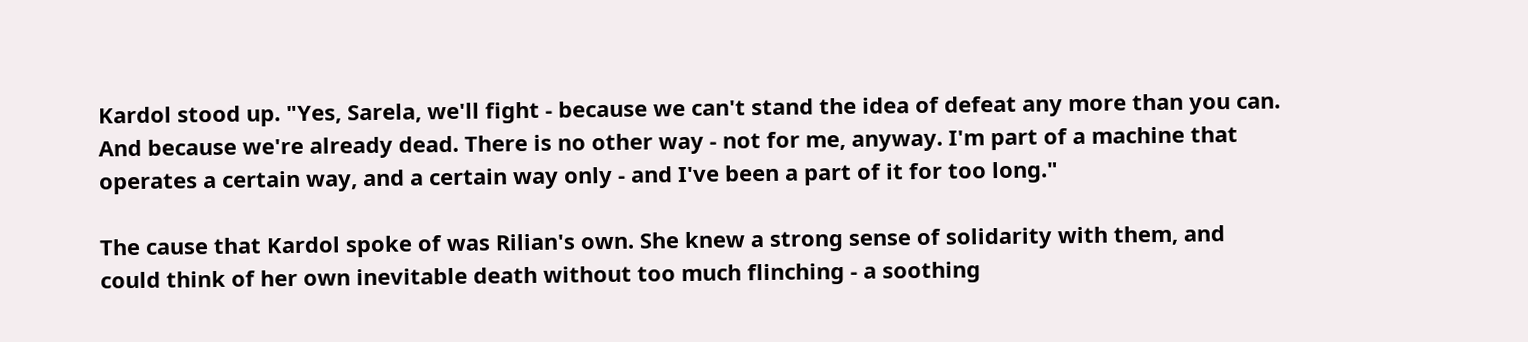Kardol stood up. "Yes, Sarela, we'll fight - because we can't stand the idea of defeat any more than you can. And because we're already dead. There is no other way - not for me, anyway. I'm part of a machine that operates a certain way, and a certain way only - and I've been a part of it for too long."

The cause that Kardol spoke of was Rilian's own. She knew a strong sense of solidarity with them, and could think of her own inevitable death without too much flinching - a soothing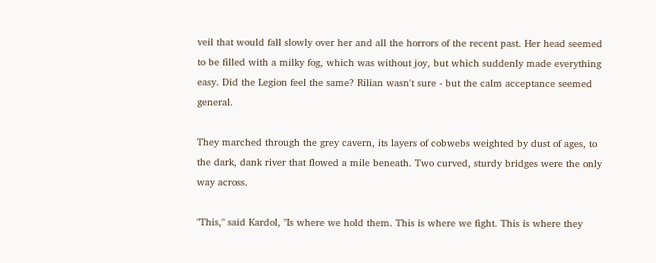veil that would fall slowly over her and all the horrors of the recent past. Her head seemed to be filled with a milky fog, which was without joy, but which suddenly made everything easy. Did the Legion feel the same? Rilian wasn't sure - but the calm acceptance seemed general.

They marched through the grey cavern, its layers of cobwebs weighted by dust of ages, to the dark, dank river that flowed a mile beneath. Two curved, sturdy bridges were the only way across.

"This," said Kardol, "Is where we hold them. This is where we fight. This is where they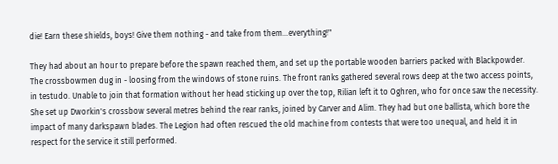die! Earn these shields, boys! Give them nothing - and take from them...everything!"

They had about an hour to prepare before the spawn reached them, and set up the portable wooden barriers packed with Blackpowder. The crossbowmen dug in - loosing from the windows of stone ruins. The front ranks gathered several rows deep at the two access points, in testudo. Unable to join that formation without her head sticking up over the top, Rilian left it to Oghren, who for once saw the necessity. She set up Dworkin's crossbow several metres behind the rear ranks, joined by Carver and Alim. They had but one ballista, which bore the impact of many darkspawn blades. The Legion had often rescued the old machine from contests that were too unequal, and held it in respect for the service it still performed.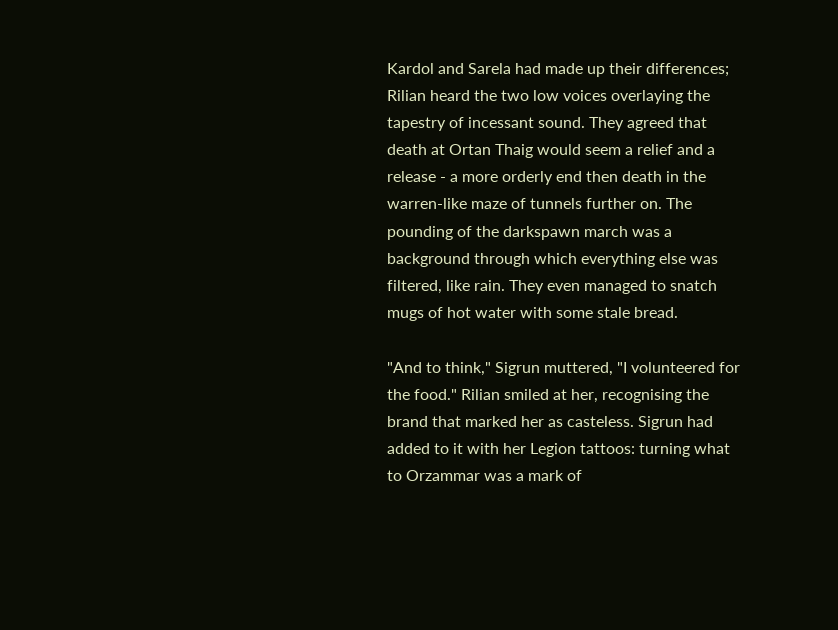Kardol and Sarela had made up their differences; Rilian heard the two low voices overlaying the tapestry of incessant sound. They agreed that death at Ortan Thaig would seem a relief and a release - a more orderly end then death in the warren-like maze of tunnels further on. The pounding of the darkspawn march was a background through which everything else was filtered, like rain. They even managed to snatch mugs of hot water with some stale bread.

"And to think," Sigrun muttered, "I volunteered for the food." Rilian smiled at her, recognising the brand that marked her as casteless. Sigrun had added to it with her Legion tattoos: turning what to Orzammar was a mark of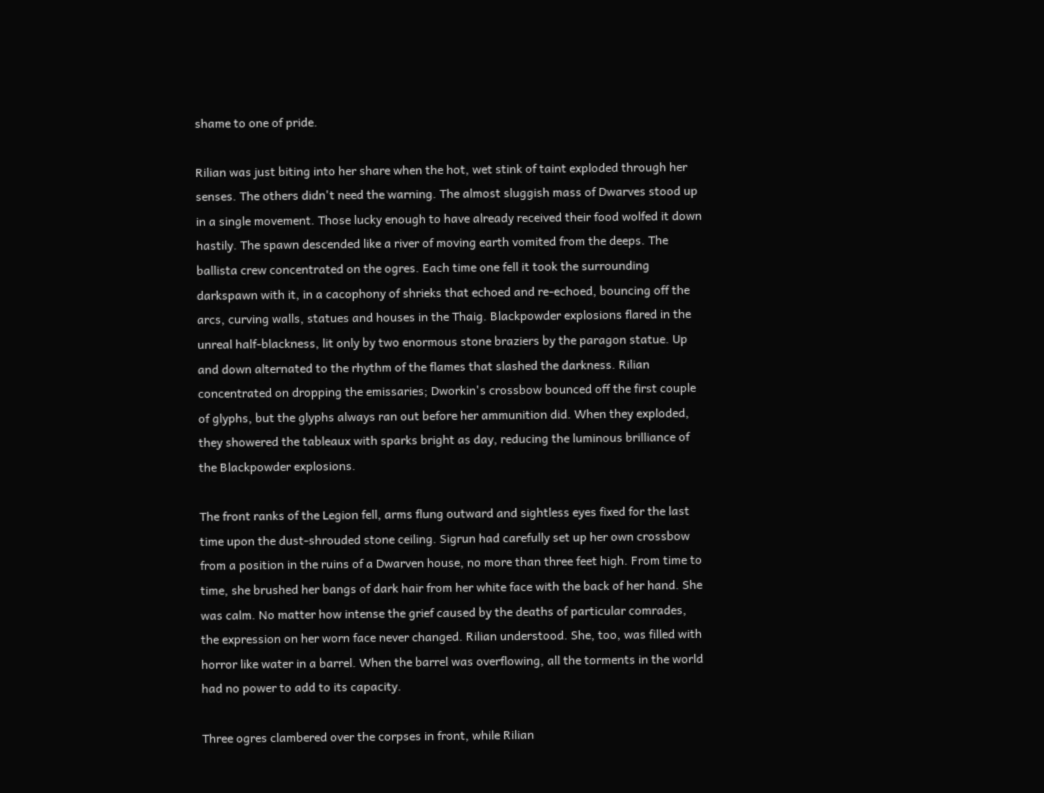shame to one of pride.

Rilian was just biting into her share when the hot, wet stink of taint exploded through her senses. The others didn't need the warning. The almost sluggish mass of Dwarves stood up in a single movement. Those lucky enough to have already received their food wolfed it down hastily. The spawn descended like a river of moving earth vomited from the deeps. The ballista crew concentrated on the ogres. Each time one fell it took the surrounding darkspawn with it, in a cacophony of shrieks that echoed and re-echoed, bouncing off the arcs, curving walls, statues and houses in the Thaig. Blackpowder explosions flared in the unreal half-blackness, lit only by two enormous stone braziers by the paragon statue. Up and down alternated to the rhythm of the flames that slashed the darkness. Rilian concentrated on dropping the emissaries; Dworkin's crossbow bounced off the first couple of glyphs, but the glyphs always ran out before her ammunition did. When they exploded, they showered the tableaux with sparks bright as day, reducing the luminous brilliance of the Blackpowder explosions.

The front ranks of the Legion fell, arms flung outward and sightless eyes fixed for the last time upon the dust-shrouded stone ceiling. Sigrun had carefully set up her own crossbow from a position in the ruins of a Dwarven house, no more than three feet high. From time to time, she brushed her bangs of dark hair from her white face with the back of her hand. She was calm. No matter how intense the grief caused by the deaths of particular comrades, the expression on her worn face never changed. Rilian understood. She, too, was filled with horror like water in a barrel. When the barrel was overflowing, all the torments in the world had no power to add to its capacity.

Three ogres clambered over the corpses in front, while Rilian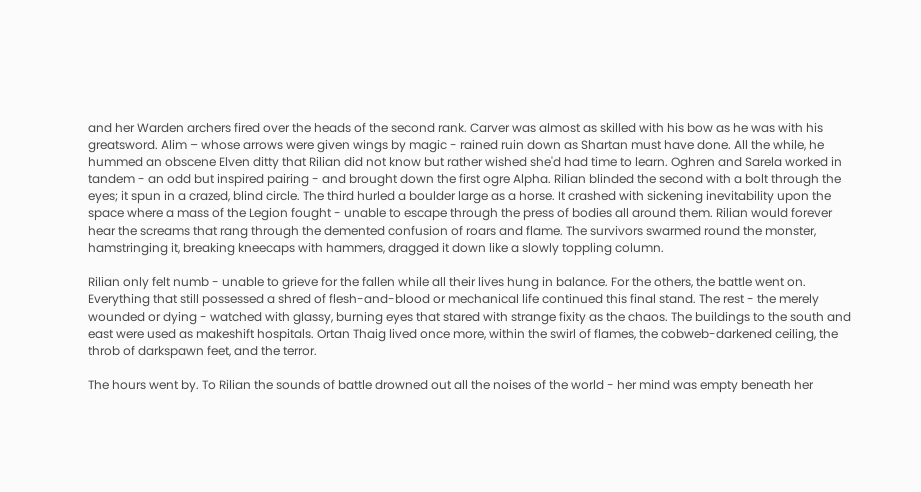and her Warden archers fired over the heads of the second rank. Carver was almost as skilled with his bow as he was with his greatsword. Alim – whose arrows were given wings by magic - rained ruin down as Shartan must have done. All the while, he hummed an obscene Elven ditty that Rilian did not know but rather wished she'd had time to learn. Oghren and Sarela worked in tandem - an odd but inspired pairing - and brought down the first ogre Alpha. Rilian blinded the second with a bolt through the eyes; it spun in a crazed, blind circle. The third hurled a boulder large as a horse. It crashed with sickening inevitability upon the space where a mass of the Legion fought - unable to escape through the press of bodies all around them. Rilian would forever hear the screams that rang through the demented confusion of roars and flame. The survivors swarmed round the monster, hamstringing it, breaking kneecaps with hammers, dragged it down like a slowly toppling column.

Rilian only felt numb - unable to grieve for the fallen while all their lives hung in balance. For the others, the battle went on. Everything that still possessed a shred of flesh-and-blood or mechanical life continued this final stand. The rest - the merely wounded or dying - watched with glassy, burning eyes that stared with strange fixity as the chaos. The buildings to the south and east were used as makeshift hospitals. Ortan Thaig lived once more, within the swirl of flames, the cobweb-darkened ceiling, the throb of darkspawn feet, and the terror.

The hours went by. To Rilian the sounds of battle drowned out all the noises of the world - her mind was empty beneath her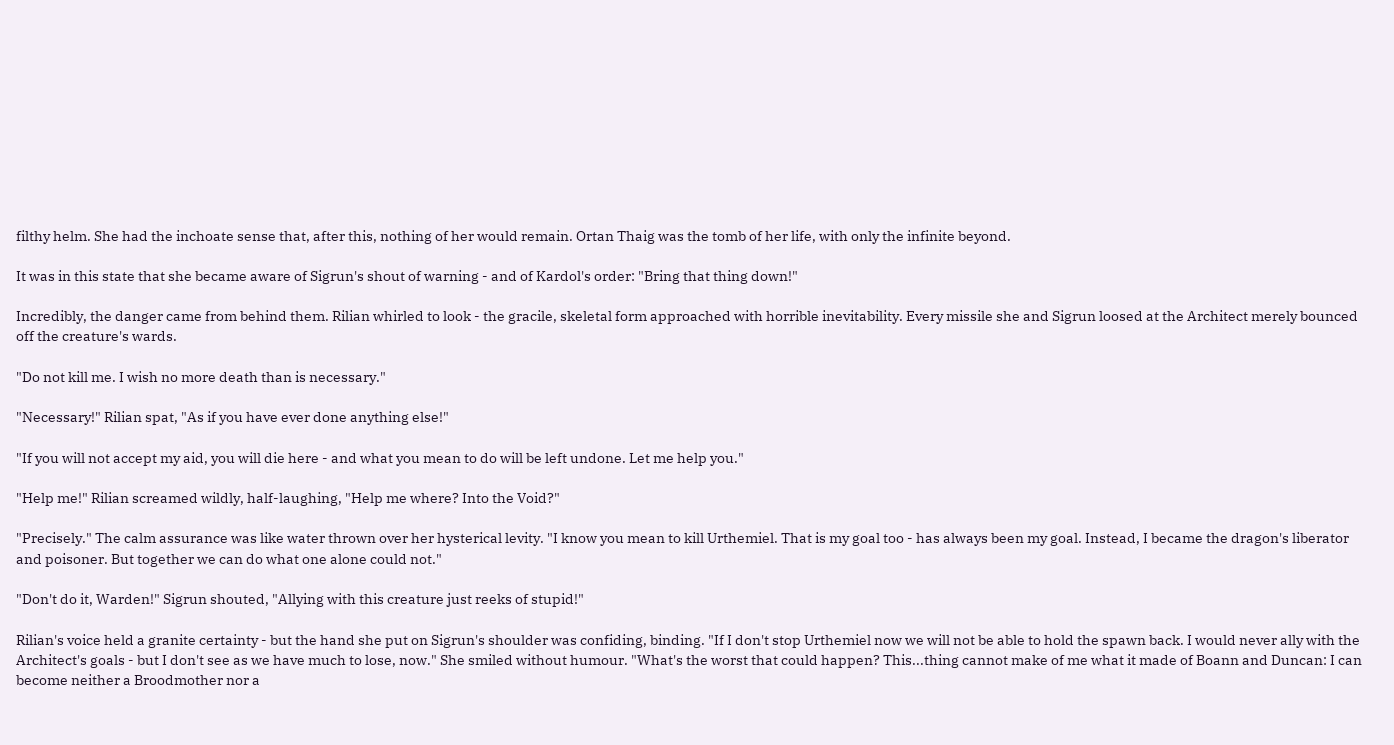filthy helm. She had the inchoate sense that, after this, nothing of her would remain. Ortan Thaig was the tomb of her life, with only the infinite beyond.

It was in this state that she became aware of Sigrun's shout of warning - and of Kardol's order: "Bring that thing down!"

Incredibly, the danger came from behind them. Rilian whirled to look - the gracile, skeletal form approached with horrible inevitability. Every missile she and Sigrun loosed at the Architect merely bounced off the creature's wards.

"Do not kill me. I wish no more death than is necessary."

"Necessary!" Rilian spat, "As if you have ever done anything else!"

"If you will not accept my aid, you will die here - and what you mean to do will be left undone. Let me help you."

"Help me!" Rilian screamed wildly, half-laughing, "Help me where? Into the Void?"

"Precisely." The calm assurance was like water thrown over her hysterical levity. "I know you mean to kill Urthemiel. That is my goal too - has always been my goal. Instead, I became the dragon's liberator and poisoner. But together we can do what one alone could not."

"Don't do it, Warden!" Sigrun shouted, "Allying with this creature just reeks of stupid!"

Rilian's voice held a granite certainty - but the hand she put on Sigrun's shoulder was confiding, binding. "If I don't stop Urthemiel now we will not be able to hold the spawn back. I would never ally with the Architect's goals - but I don't see as we have much to lose, now." She smiled without humour. "What's the worst that could happen? This...thing cannot make of me what it made of Boann and Duncan: I can become neither a Broodmother nor a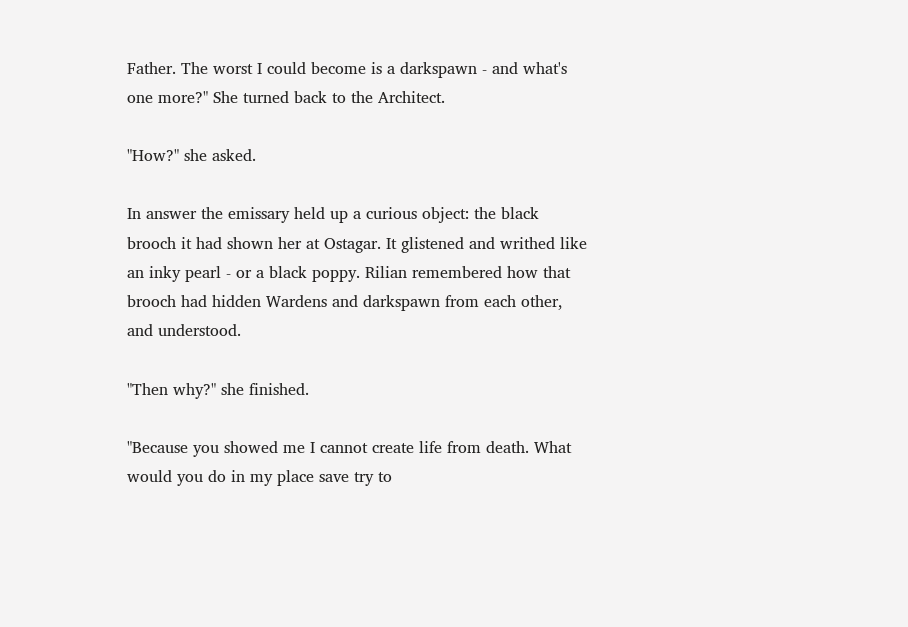Father. The worst I could become is a darkspawn - and what's one more?" She turned back to the Architect.

"How?" she asked.

In answer the emissary held up a curious object: the black brooch it had shown her at Ostagar. It glistened and writhed like an inky pearl - or a black poppy. Rilian remembered how that brooch had hidden Wardens and darkspawn from each other, and understood.

"Then why?" she finished.

"Because you showed me I cannot create life from death. What would you do in my place save try to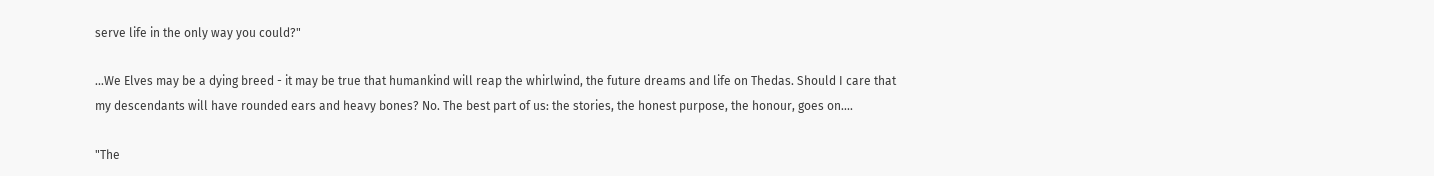serve life in the only way you could?"

...We Elves may be a dying breed - it may be true that humankind will reap the whirlwind, the future dreams and life on Thedas. Should I care that my descendants will have rounded ears and heavy bones? No. The best part of us: the stories, the honest purpose, the honour, goes on....

"The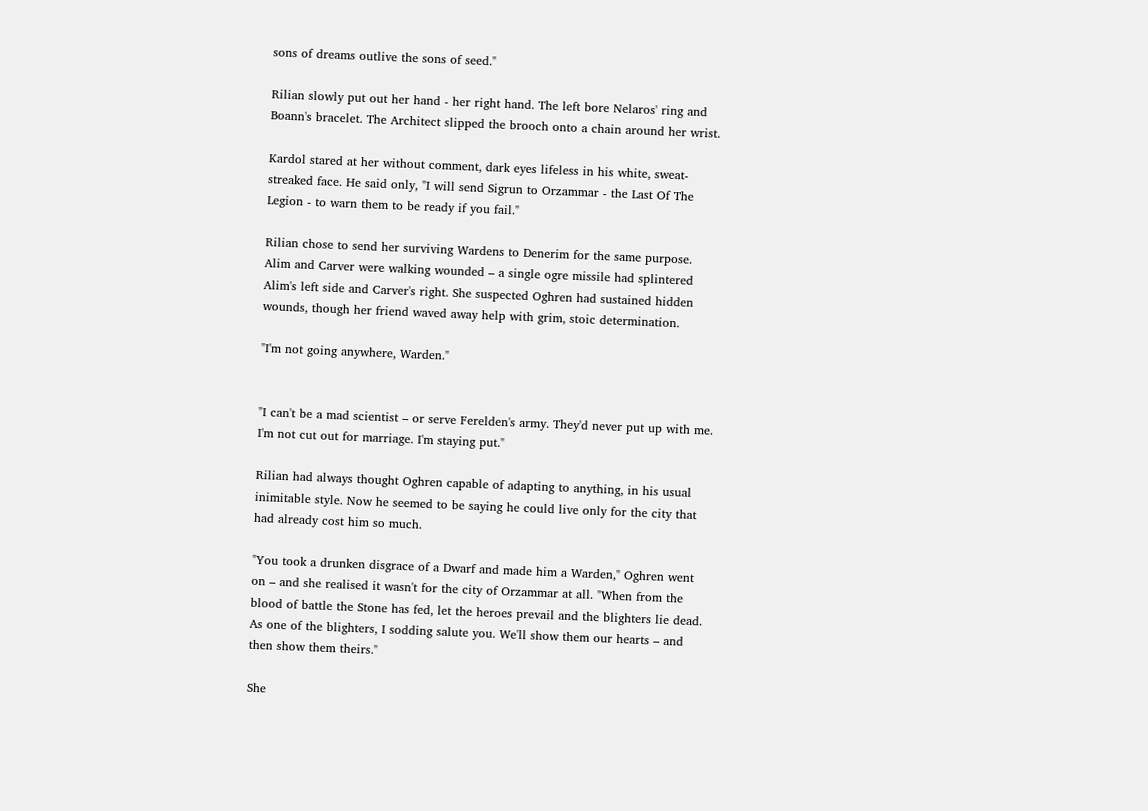sons of dreams outlive the sons of seed."

Rilian slowly put out her hand - her right hand. The left bore Nelaros' ring and Boann's bracelet. The Architect slipped the brooch onto a chain around her wrist.

Kardol stared at her without comment, dark eyes lifeless in his white, sweat-streaked face. He said only, "I will send Sigrun to Orzammar - the Last Of The Legion - to warn them to be ready if you fail."

Rilian chose to send her surviving Wardens to Denerim for the same purpose. Alim and Carver were walking wounded – a single ogre missile had splintered Alim's left side and Carver's right. She suspected Oghren had sustained hidden wounds, though her friend waved away help with grim, stoic determination.

"I'm not going anywhere, Warden."


"I can't be a mad scientist – or serve Ferelden's army. They'd never put up with me. I'm not cut out for marriage. I'm staying put."

Rilian had always thought Oghren capable of adapting to anything, in his usual inimitable style. Now he seemed to be saying he could live only for the city that had already cost him so much.

"You took a drunken disgrace of a Dwarf and made him a Warden," Oghren went on – and she realised it wasn't for the city of Orzammar at all. "When from the blood of battle the Stone has fed, let the heroes prevail and the blighters lie dead. As one of the blighters, I sodding salute you. We'll show them our hearts – and then show them theirs."

She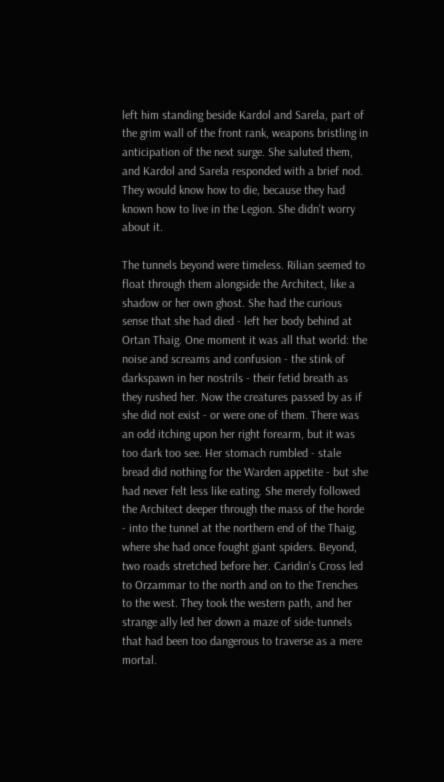left him standing beside Kardol and Sarela, part of the grim wall of the front rank, weapons bristling in anticipation of the next surge. She saluted them, and Kardol and Sarela responded with a brief nod. They would know how to die, because they had known how to live in the Legion. She didn't worry about it.

The tunnels beyond were timeless. Rilian seemed to float through them alongside the Architect, like a shadow or her own ghost. She had the curious sense that she had died - left her body behind at Ortan Thaig. One moment it was all that world: the noise and screams and confusion - the stink of darkspawn in her nostrils - their fetid breath as they rushed her. Now the creatures passed by as if she did not exist - or were one of them. There was an odd itching upon her right forearm, but it was too dark too see. Her stomach rumbled - stale bread did nothing for the Warden appetite - but she had never felt less like eating. She merely followed the Architect deeper through the mass of the horde - into the tunnel at the northern end of the Thaig, where she had once fought giant spiders. Beyond, two roads stretched before her. Caridin's Cross led to Orzammar to the north and on to the Trenches to the west. They took the western path, and her strange ally led her down a maze of side-tunnels that had been too dangerous to traverse as a mere mortal.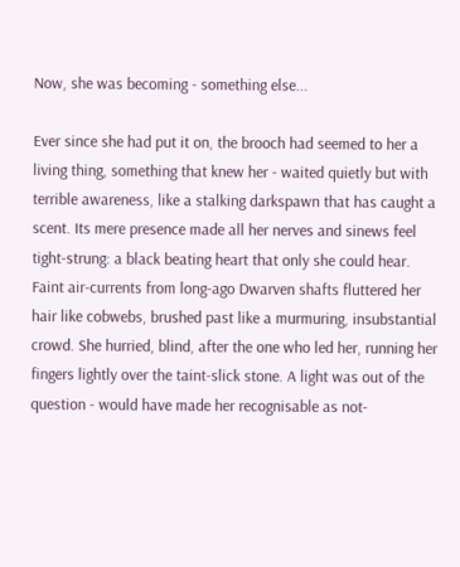Now, she was becoming - something else...

Ever since she had put it on, the brooch had seemed to her a living thing, something that knew her - waited quietly but with terrible awareness, like a stalking darkspawn that has caught a scent. Its mere presence made all her nerves and sinews feel tight-strung: a black beating heart that only she could hear. Faint air-currents from long-ago Dwarven shafts fluttered her hair like cobwebs, brushed past like a murmuring, insubstantial crowd. She hurried, blind, after the one who led her, running her fingers lightly over the taint-slick stone. A light was out of the question - would have made her recognisable as not-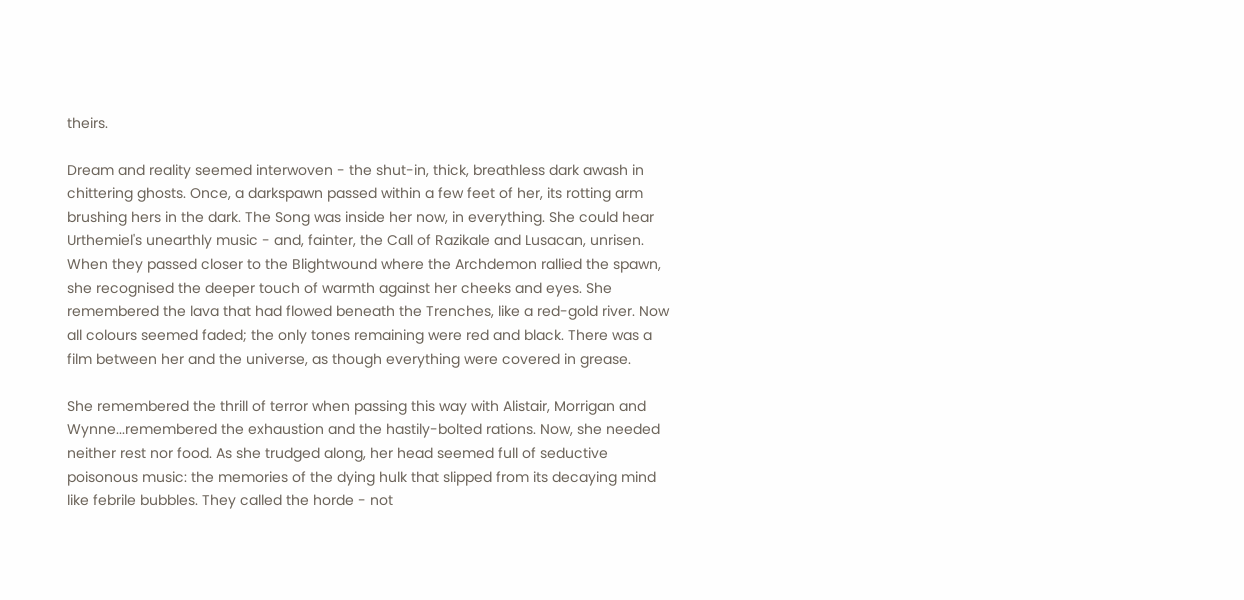theirs.

Dream and reality seemed interwoven - the shut-in, thick, breathless dark awash in chittering ghosts. Once, a darkspawn passed within a few feet of her, its rotting arm brushing hers in the dark. The Song was inside her now, in everything. She could hear Urthemiel's unearthly music - and, fainter, the Call of Razikale and Lusacan, unrisen. When they passed closer to the Blightwound where the Archdemon rallied the spawn, she recognised the deeper touch of warmth against her cheeks and eyes. She remembered the lava that had flowed beneath the Trenches, like a red-gold river. Now all colours seemed faded; the only tones remaining were red and black. There was a film between her and the universe, as though everything were covered in grease.

She remembered the thrill of terror when passing this way with Alistair, Morrigan and Wynne...remembered the exhaustion and the hastily-bolted rations. Now, she needed neither rest nor food. As she trudged along, her head seemed full of seductive poisonous music: the memories of the dying hulk that slipped from its decaying mind like febrile bubbles. They called the horde - not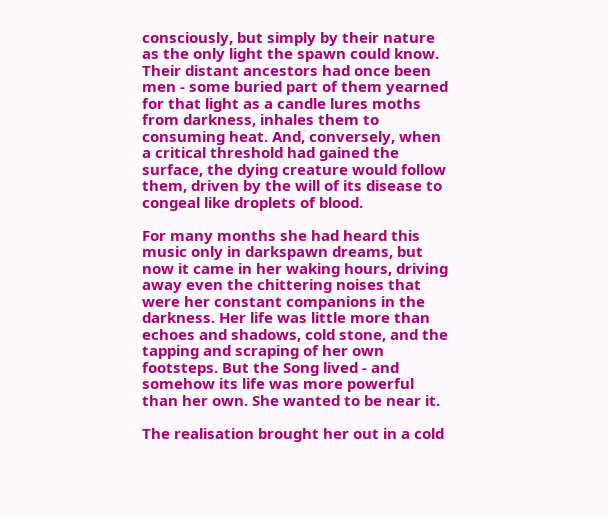consciously, but simply by their nature as the only light the spawn could know. Their distant ancestors had once been men - some buried part of them yearned for that light as a candle lures moths from darkness, inhales them to consuming heat. And, conversely, when a critical threshold had gained the surface, the dying creature would follow them, driven by the will of its disease to congeal like droplets of blood.

For many months she had heard this music only in darkspawn dreams, but now it came in her waking hours, driving away even the chittering noises that were her constant companions in the darkness. Her life was little more than echoes and shadows, cold stone, and the tapping and scraping of her own footsteps. But the Song lived - and somehow its life was more powerful than her own. She wanted to be near it.

The realisation brought her out in a cold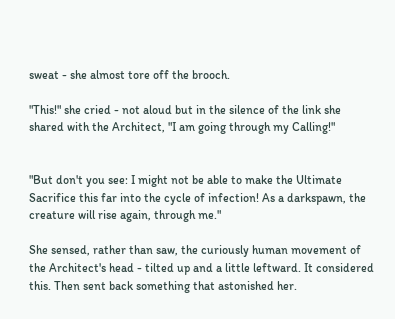sweat - she almost tore off the brooch.

"This!" she cried - not aloud but in the silence of the link she shared with the Architect, "I am going through my Calling!"


"But don't you see: I might not be able to make the Ultimate Sacrifice this far into the cycle of infection! As a darkspawn, the creature will rise again, through me."

She sensed, rather than saw, the curiously human movement of the Architect's head - tilted up and a little leftward. It considered this. Then sent back something that astonished her.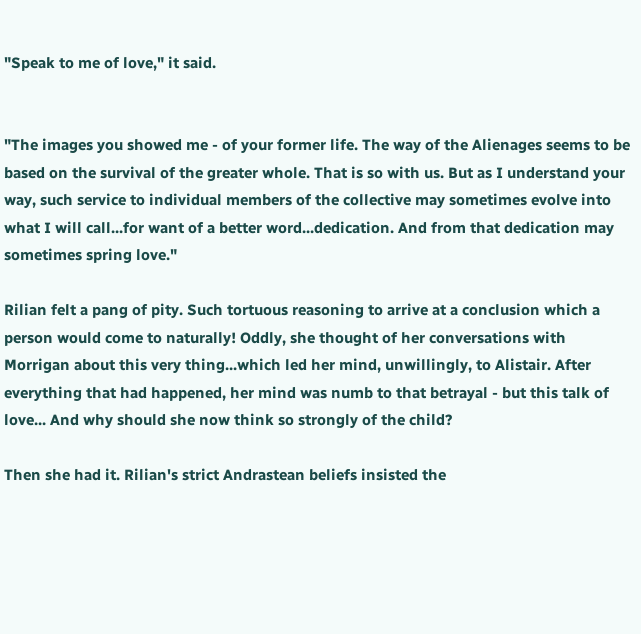"Speak to me of love," it said.


"The images you showed me - of your former life. The way of the Alienages seems to be based on the survival of the greater whole. That is so with us. But as I understand your way, such service to individual members of the collective may sometimes evolve into what I will call...for want of a better word...dedication. And from that dedication may sometimes spring love."

Rilian felt a pang of pity. Such tortuous reasoning to arrive at a conclusion which a person would come to naturally! Oddly, she thought of her conversations with Morrigan about this very thing...which led her mind, unwillingly, to Alistair. After everything that had happened, her mind was numb to that betrayal - but this talk of love... And why should she now think so strongly of the child?

Then she had it. Rilian's strict Andrastean beliefs insisted the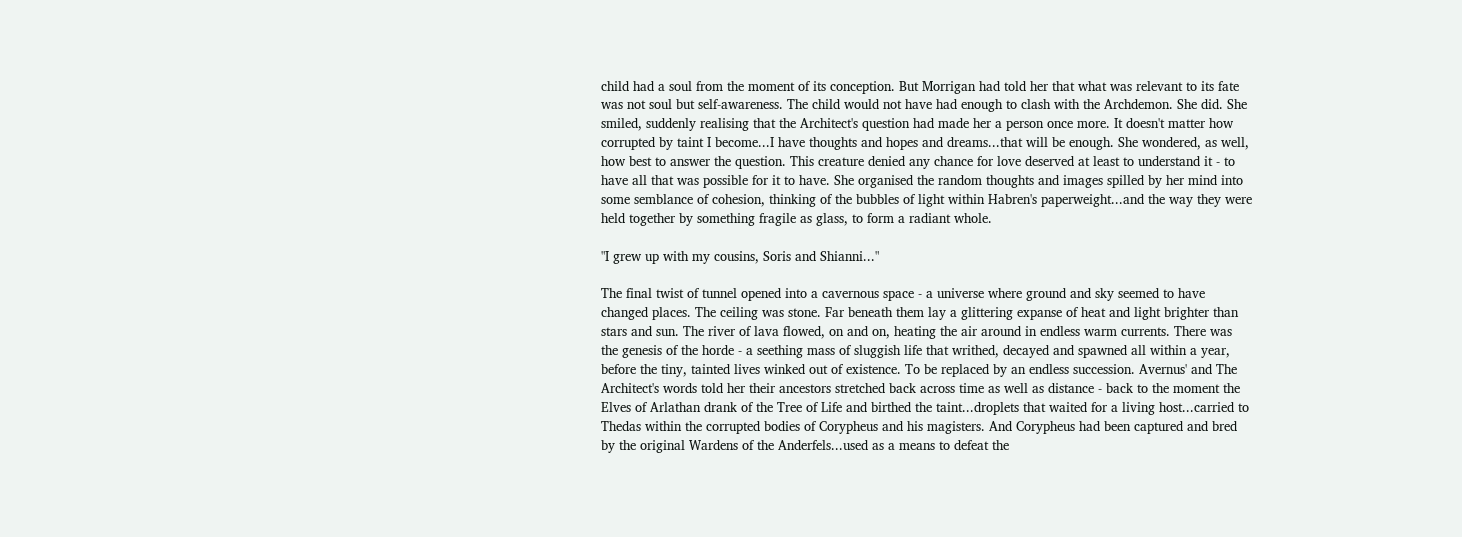child had a soul from the moment of its conception. But Morrigan had told her that what was relevant to its fate was not soul but self-awareness. The child would not have had enough to clash with the Archdemon. She did. She smiled, suddenly realising that the Architect's question had made her a person once more. It doesn't matter how corrupted by taint I become...I have thoughts and hopes and dreams...that will be enough. She wondered, as well, how best to answer the question. This creature denied any chance for love deserved at least to understand it - to have all that was possible for it to have. She organised the random thoughts and images spilled by her mind into some semblance of cohesion, thinking of the bubbles of light within Habren's paperweight...and the way they were held together by something fragile as glass, to form a radiant whole.

"I grew up with my cousins, Soris and Shianni..."

The final twist of tunnel opened into a cavernous space - a universe where ground and sky seemed to have changed places. The ceiling was stone. Far beneath them lay a glittering expanse of heat and light brighter than stars and sun. The river of lava flowed, on and on, heating the air around in endless warm currents. There was the genesis of the horde - a seething mass of sluggish life that writhed, decayed and spawned all within a year, before the tiny, tainted lives winked out of existence. To be replaced by an endless succession. Avernus' and The Architect's words told her their ancestors stretched back across time as well as distance - back to the moment the Elves of Arlathan drank of the Tree of Life and birthed the taint...droplets that waited for a living host...carried to Thedas within the corrupted bodies of Corypheus and his magisters. And Corypheus had been captured and bred by the original Wardens of the Anderfels...used as a means to defeat the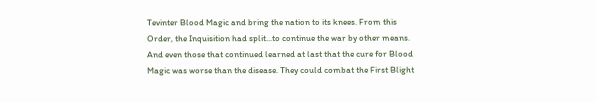Tevinter Blood Magic and bring the nation to its knees. From this Order, the Inquisition had split...to continue the war by other means. And even those that continued learned at last that the cure for Blood Magic was worse than the disease. They could combat the First Blight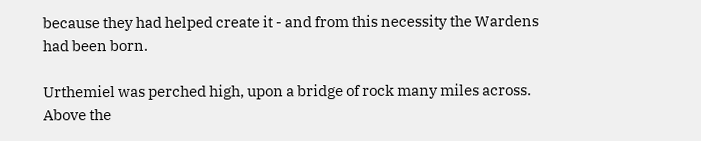because they had helped create it - and from this necessity the Wardens had been born.

Urthemiel was perched high, upon a bridge of rock many miles across. Above the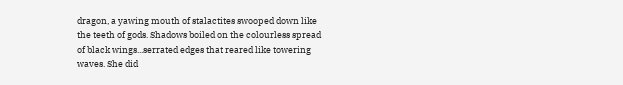dragon, a yawing mouth of stalactites swooped down like the teeth of gods. Shadows boiled on the colourless spread of black wings...serrated edges that reared like towering waves. She did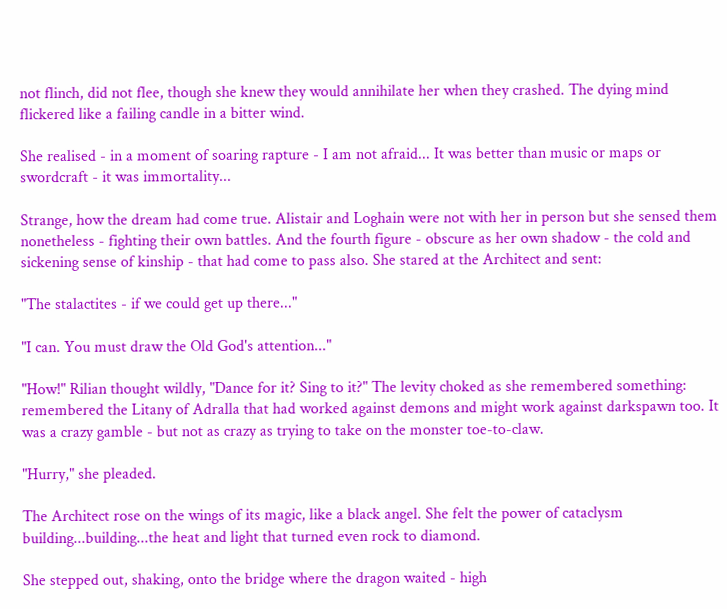not flinch, did not flee, though she knew they would annihilate her when they crashed. The dying mind flickered like a failing candle in a bitter wind.

She realised - in a moment of soaring rapture - I am not afraid... It was better than music or maps or swordcraft - it was immortality...

Strange, how the dream had come true. Alistair and Loghain were not with her in person but she sensed them nonetheless - fighting their own battles. And the fourth figure - obscure as her own shadow - the cold and sickening sense of kinship - that had come to pass also. She stared at the Architect and sent:

"The stalactites - if we could get up there..."

"I can. You must draw the Old God's attention..."

"How!" Rilian thought wildly, "Dance for it? Sing to it?" The levity choked as she remembered something: remembered the Litany of Adralla that had worked against demons and might work against darkspawn too. It was a crazy gamble - but not as crazy as trying to take on the monster toe-to-claw.

"Hurry," she pleaded.

The Architect rose on the wings of its magic, like a black angel. She felt the power of cataclysm building...building...the heat and light that turned even rock to diamond.

She stepped out, shaking, onto the bridge where the dragon waited - high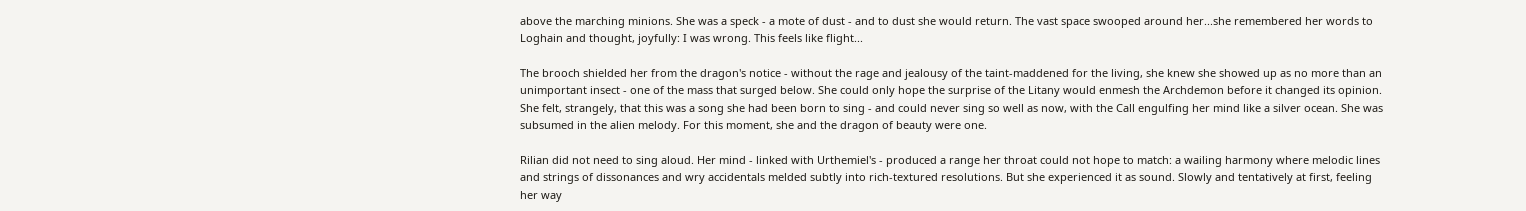above the marching minions. She was a speck - a mote of dust - and to dust she would return. The vast space swooped around her...she remembered her words to Loghain and thought, joyfully: I was wrong. This feels like flight...

The brooch shielded her from the dragon's notice - without the rage and jealousy of the taint-maddened for the living, she knew she showed up as no more than an unimportant insect - one of the mass that surged below. She could only hope the surprise of the Litany would enmesh the Archdemon before it changed its opinion. She felt, strangely, that this was a song she had been born to sing - and could never sing so well as now, with the Call engulfing her mind like a silver ocean. She was subsumed in the alien melody. For this moment, she and the dragon of beauty were one.

Rilian did not need to sing aloud. Her mind - linked with Urthemiel's - produced a range her throat could not hope to match: a wailing harmony where melodic lines and strings of dissonances and wry accidentals melded subtly into rich-textured resolutions. But she experienced it as sound. Slowly and tentatively at first, feeling her way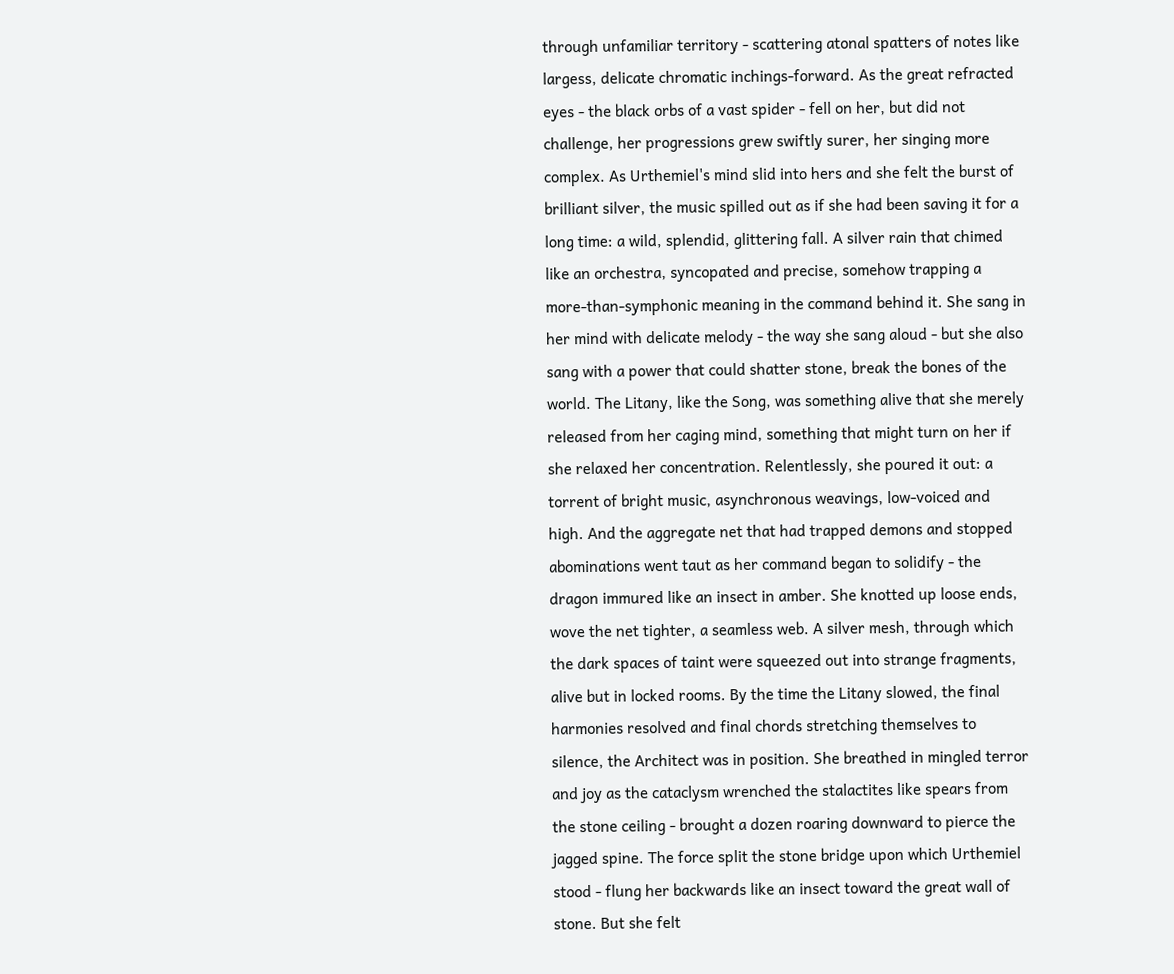through unfamiliar territory - scattering atonal spatters of notes like largess, delicate chromatic inchings-forward. As the great refracted eyes - the black orbs of a vast spider - fell on her, but did not challenge, her progressions grew swiftly surer, her singing more complex. As Urthemiel's mind slid into hers and she felt the burst of brilliant silver, the music spilled out as if she had been saving it for a long time: a wild, splendid, glittering fall. A silver rain that chimed like an orchestra, syncopated and precise, somehow trapping a more-than-symphonic meaning in the command behind it. She sang in her mind with delicate melody - the way she sang aloud - but she also sang with a power that could shatter stone, break the bones of the world. The Litany, like the Song, was something alive that she merely released from her caging mind, something that might turn on her if she relaxed her concentration. Relentlessly, she poured it out: a torrent of bright music, asynchronous weavings, low-voiced and high. And the aggregate net that had trapped demons and stopped abominations went taut as her command began to solidify - the dragon immured like an insect in amber. She knotted up loose ends, wove the net tighter, a seamless web. A silver mesh, through which the dark spaces of taint were squeezed out into strange fragments, alive but in locked rooms. By the time the Litany slowed, the final harmonies resolved and final chords stretching themselves to silence, the Architect was in position. She breathed in mingled terror and joy as the cataclysm wrenched the stalactites like spears from the stone ceiling - brought a dozen roaring downward to pierce the jagged spine. The force split the stone bridge upon which Urthemiel stood - flung her backwards like an insect toward the great wall of stone. But she felt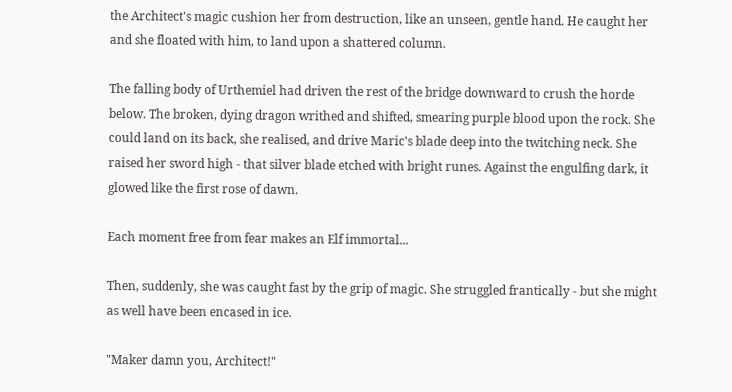the Architect's magic cushion her from destruction, like an unseen, gentle hand. He caught her and she floated with him, to land upon a shattered column.

The falling body of Urthemiel had driven the rest of the bridge downward to crush the horde below. The broken, dying dragon writhed and shifted, smearing purple blood upon the rock. She could land on its back, she realised, and drive Maric's blade deep into the twitching neck. She raised her sword high - that silver blade etched with bright runes. Against the engulfing dark, it glowed like the first rose of dawn.

Each moment free from fear makes an Elf immortal...

Then, suddenly, she was caught fast by the grip of magic. She struggled frantically - but she might as well have been encased in ice.

"Maker damn you, Architect!"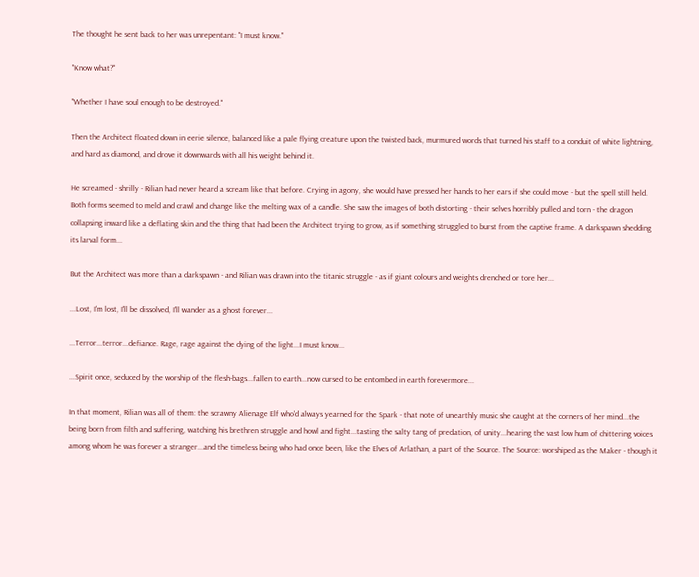The thought he sent back to her was unrepentant: "I must know."

"Know what?"

"Whether I have soul enough to be destroyed."

Then the Architect floated down in eerie silence, balanced like a pale flying creature upon the twisted back, murmured words that turned his staff to a conduit of white lightning, and hard as diamond, and drove it downwards with all his weight behind it.

He screamed - shrilly - Rilian had never heard a scream like that before. Crying in agony, she would have pressed her hands to her ears if she could move - but the spell still held. Both forms seemed to meld and crawl and change like the melting wax of a candle. She saw the images of both distorting - their selves horribly pulled and torn - the dragon collapsing inward like a deflating skin and the thing that had been the Architect trying to grow, as if something struggled to burst from the captive frame. A darkspawn shedding its larval form...

But the Architect was more than a darkspawn - and Rilian was drawn into the titanic struggle - as if giant colours and weights drenched or tore her...

...Lost, I'm lost, I'll be dissolved, I'll wander as a ghost forever...

...Terror...terror...defiance. Rage, rage against the dying of the light...I must know...

...Spirit once, seduced by the worship of the flesh-bags...fallen to earth...now cursed to be entombed in earth forevermore...

In that moment, Rilian was all of them: the scrawny Alienage Elf who'd always yearned for the Spark - that note of unearthly music she caught at the corners of her mind...the being born from filth and suffering, watching his brethren struggle and howl and fight...tasting the salty tang of predation, of unity...hearing the vast low hum of chittering voices among whom he was forever a stranger...and the timeless being who had once been, like the Elves of Arlathan, a part of the Source. The Source: worshiped as the Maker - though it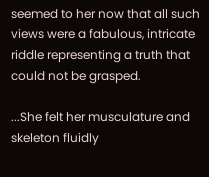seemed to her now that all such views were a fabulous, intricate riddle representing a truth that could not be grasped.

...She felt her musculature and skeleton fluidly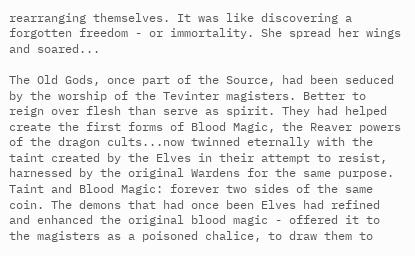rearranging themselves. It was like discovering a forgotten freedom - or immortality. She spread her wings and soared...

The Old Gods, once part of the Source, had been seduced by the worship of the Tevinter magisters. Better to reign over flesh than serve as spirit. They had helped create the first forms of Blood Magic, the Reaver powers of the dragon cults...now twinned eternally with the taint created by the Elves in their attempt to resist, harnessed by the original Wardens for the same purpose. Taint and Blood Magic: forever two sides of the same coin. The demons that had once been Elves had refined and enhanced the original blood magic - offered it to the magisters as a poisoned chalice, to draw them to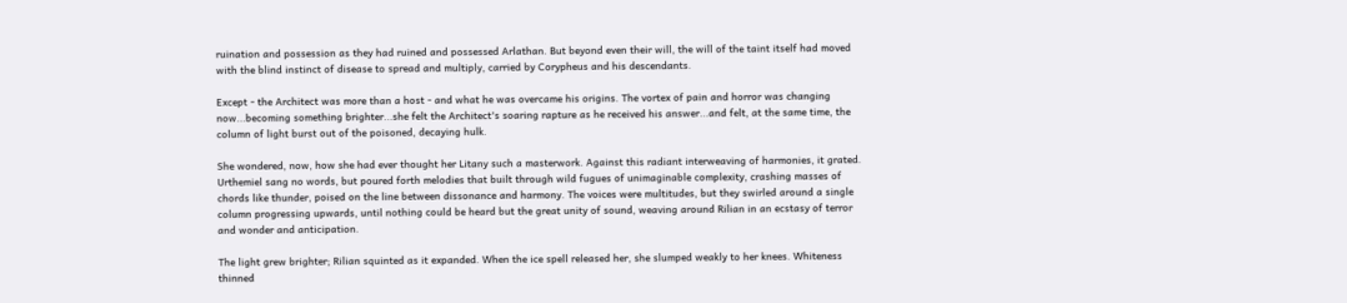ruination and possession as they had ruined and possessed Arlathan. But beyond even their will, the will of the taint itself had moved with the blind instinct of disease to spread and multiply, carried by Corypheus and his descendants.

Except - the Architect was more than a host - and what he was overcame his origins. The vortex of pain and horror was changing now...becoming something brighter...she felt the Architect's soaring rapture as he received his answer...and felt, at the same time, the column of light burst out of the poisoned, decaying hulk.

She wondered, now, how she had ever thought her Litany such a masterwork. Against this radiant interweaving of harmonies, it grated. Urthemiel sang no words, but poured forth melodies that built through wild fugues of unimaginable complexity, crashing masses of chords like thunder, poised on the line between dissonance and harmony. The voices were multitudes, but they swirled around a single column progressing upwards, until nothing could be heard but the great unity of sound, weaving around Rilian in an ecstasy of terror and wonder and anticipation.

The light grew brighter; Rilian squinted as it expanded. When the ice spell released her, she slumped weakly to her knees. Whiteness thinned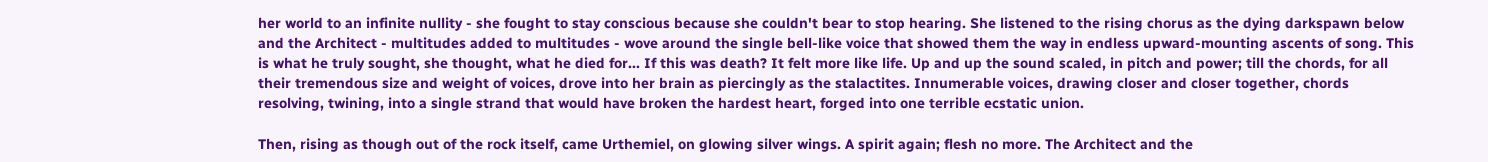her world to an infinite nullity - she fought to stay conscious because she couldn't bear to stop hearing. She listened to the rising chorus as the dying darkspawn below and the Architect - multitudes added to multitudes - wove around the single bell-like voice that showed them the way in endless upward-mounting ascents of song. This is what he truly sought, she thought, what he died for... If this was death? It felt more like life. Up and up the sound scaled, in pitch and power; till the chords, for all their tremendous size and weight of voices, drove into her brain as piercingly as the stalactites. Innumerable voices, drawing closer and closer together, chords resolving, twining, into a single strand that would have broken the hardest heart, forged into one terrible ecstatic union.

Then, rising as though out of the rock itself, came Urthemiel, on glowing silver wings. A spirit again; flesh no more. The Architect and the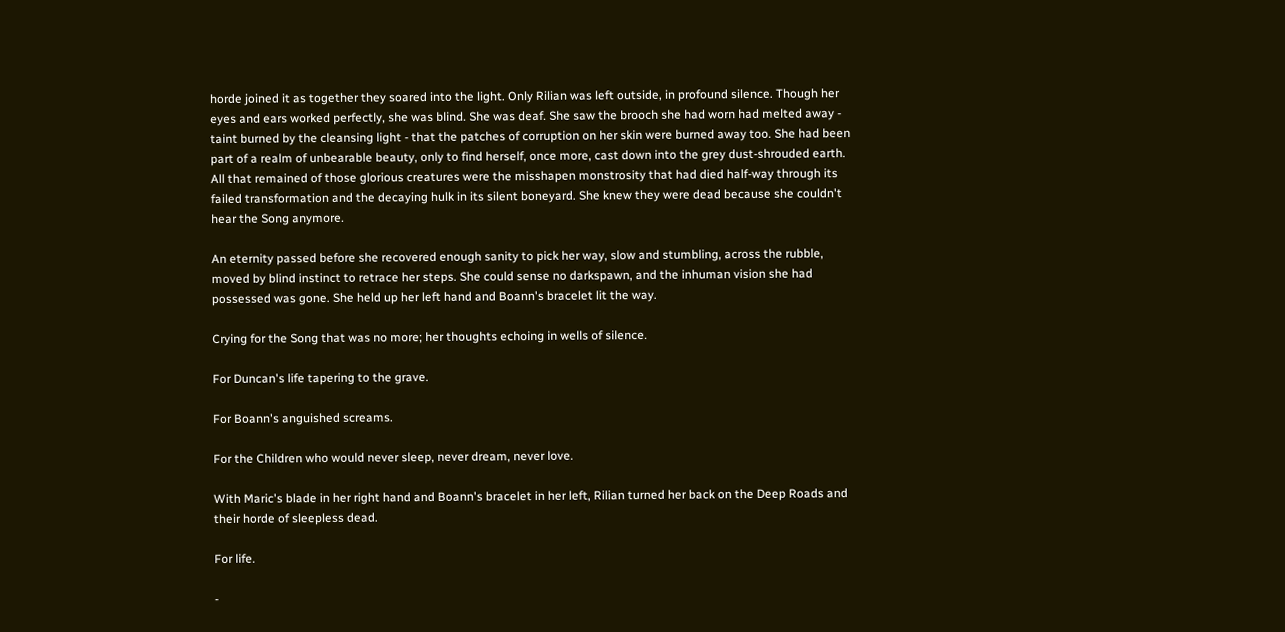horde joined it as together they soared into the light. Only Rilian was left outside, in profound silence. Though her eyes and ears worked perfectly, she was blind. She was deaf. She saw the brooch she had worn had melted away - taint burned by the cleansing light - that the patches of corruption on her skin were burned away too. She had been part of a realm of unbearable beauty, only to find herself, once more, cast down into the grey dust-shrouded earth. All that remained of those glorious creatures were the misshapen monstrosity that had died half-way through its failed transformation and the decaying hulk in its silent boneyard. She knew they were dead because she couldn't hear the Song anymore.

An eternity passed before she recovered enough sanity to pick her way, slow and stumbling, across the rubble, moved by blind instinct to retrace her steps. She could sense no darkspawn, and the inhuman vision she had possessed was gone. She held up her left hand and Boann's bracelet lit the way.

Crying for the Song that was no more; her thoughts echoing in wells of silence.

For Duncan's life tapering to the grave.

For Boann's anguished screams.

For the Children who would never sleep, never dream, never love.

With Maric's blade in her right hand and Boann's bracelet in her left, Rilian turned her back on the Deep Roads and their horde of sleepless dead.

For life.

-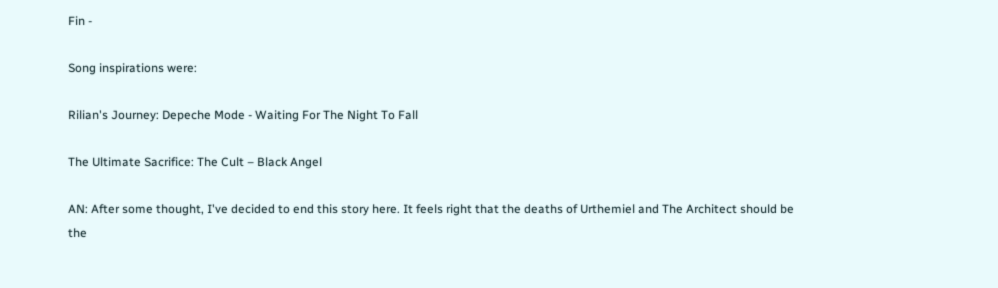Fin -

Song inspirations were:

Rilian's Journey: Depeche Mode - Waiting For The Night To Fall

The Ultimate Sacrifice: The Cult – Black Angel

AN: After some thought, I've decided to end this story here. It feels right that the deaths of Urthemiel and The Architect should be the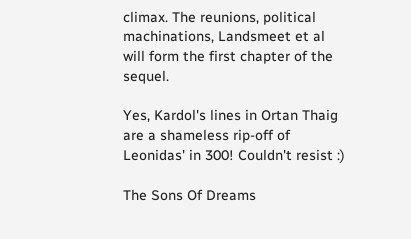climax. The reunions, political machinations, Landsmeet et al will form the first chapter of the sequel.

Yes, Kardol's lines in Ortan Thaig are a shameless rip-off of Leonidas' in 300! Couldn't resist :)

The Sons Of Dreams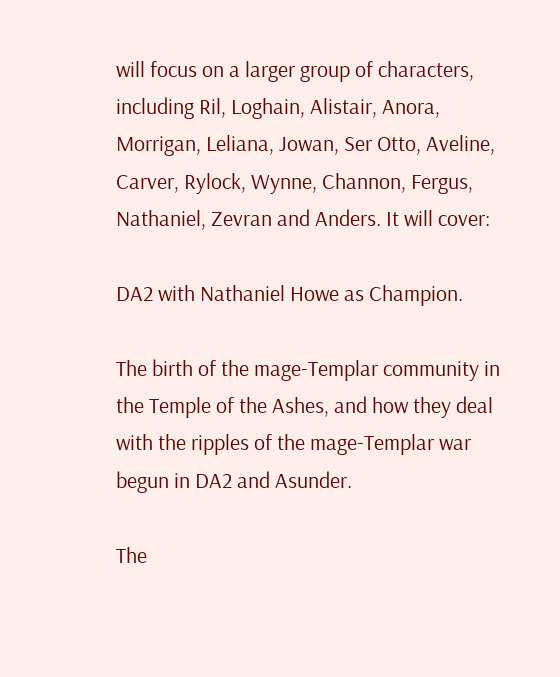will focus on a larger group of characters, including Ril, Loghain, Alistair, Anora, Morrigan, Leliana, Jowan, Ser Otto, Aveline, Carver, Rylock, Wynne, Channon, Fergus, Nathaniel, Zevran and Anders. It will cover:

DA2 with Nathaniel Howe as Champion.

The birth of the mage-Templar community in the Temple of the Ashes, and how they deal with the ripples of the mage-Templar war begun in DA2 and Asunder.

The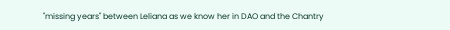"missing years" between Leliana as we know her in DAO and the Chantry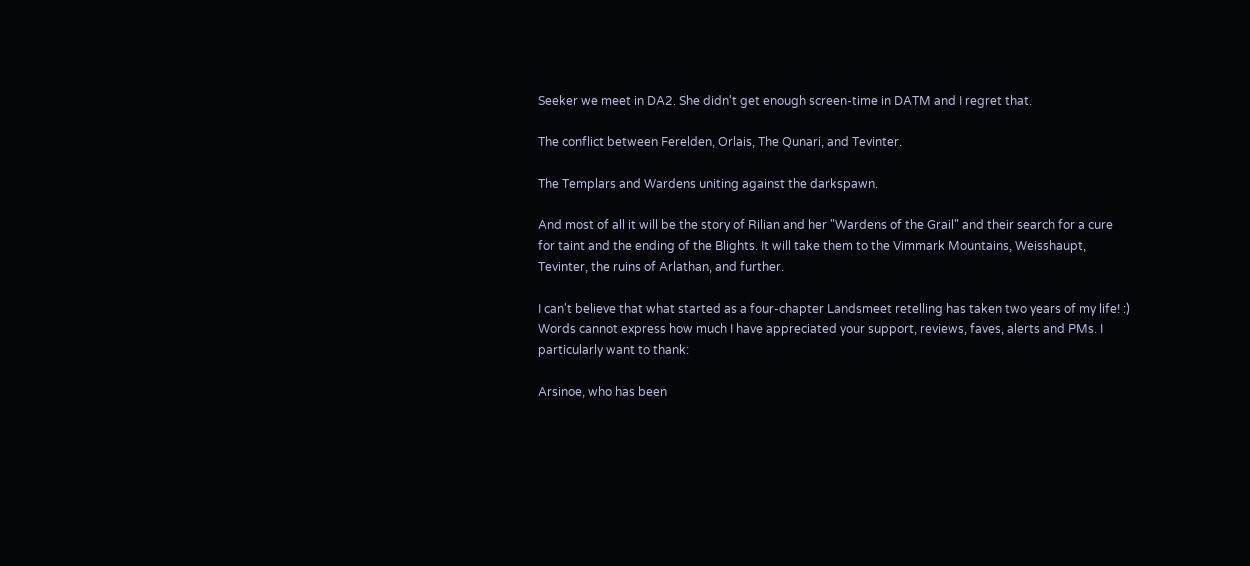Seeker we meet in DA2. She didn't get enough screen-time in DATM and I regret that.

The conflict between Ferelden, Orlais, The Qunari, and Tevinter.

The Templars and Wardens uniting against the darkspawn.

And most of all it will be the story of Rilian and her "Wardens of the Grail" and their search for a cure for taint and the ending of the Blights. It will take them to the Vimmark Mountains, Weisshaupt, Tevinter, the ruins of Arlathan, and further.

I can't believe that what started as a four-chapter Landsmeet retelling has taken two years of my life! :) Words cannot express how much I have appreciated your support, reviews, faves, alerts and PMs. I particularly want to thank:

Arsinoe, who has been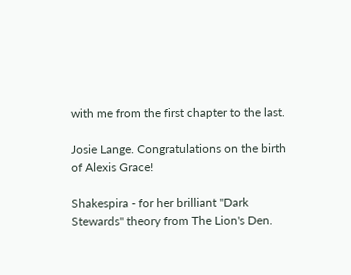with me from the first chapter to the last.

Josie Lange. Congratulations on the birth of Alexis Grace!

Shakespira - for her brilliant "Dark Stewards" theory from The Lion's Den.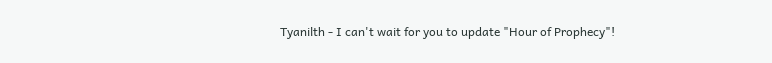Tyanilth - I can't wait for you to update "Hour of Prophecy"!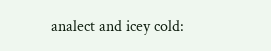analect and icey cold: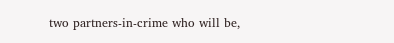two partners-in-crime who will be,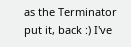as the Terminator put it, back :) I've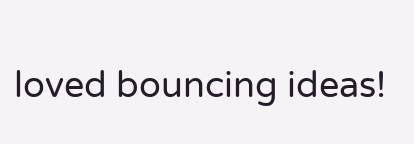loved bouncing ideas!